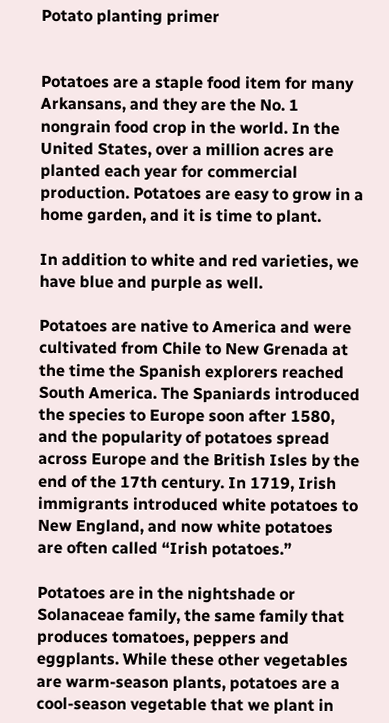Potato planting primer


Potatoes are a staple food item for many Arkansans, and they are the No. 1 nongrain food crop in the world. In the United States, over a million acres are planted each year for commercial production. Potatoes are easy to grow in a home garden, and it is time to plant.

In addition to white and red varieties, we have blue and purple as well.

Potatoes are native to America and were cultivated from Chile to New Grenada at the time the Spanish explorers reached South America. The Spaniards introduced the species to Europe soon after 1580, and the popularity of potatoes spread across Europe and the British Isles by the end of the 17th century. In 1719, Irish immigrants introduced white potatoes to New England, and now white potatoes are often called “Irish potatoes.”

Potatoes are in the nightshade or Solanaceae family, the same family that produces tomatoes, peppers and eggplants. While these other vegetables are warm-season plants, potatoes are a cool-season vegetable that we plant in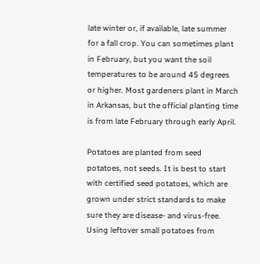late winter or, if available, late summer for a fall crop. You can sometimes plant in February, but you want the soil temperatures to be around 45 degrees or higher. Most gardeners plant in March in Arkansas, but the official planting time is from late February through early April.

Potatoes are planted from seed potatoes, not seeds. It is best to start with certified seed potatoes, which are grown under strict standards to make sure they are disease- and virus-free. Using leftover small potatoes from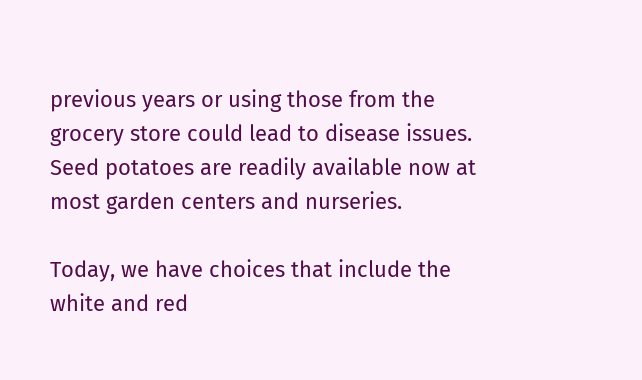previous years or using those from the grocery store could lead to disease issues. Seed potatoes are readily available now at most garden centers and nurseries.

Today, we have choices that include the white and red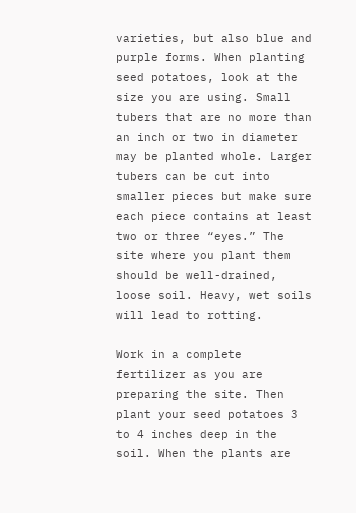varieties, but also blue and purple forms. When planting seed potatoes, look at the size you are using. Small tubers that are no more than an inch or two in diameter may be planted whole. Larger tubers can be cut into smaller pieces but make sure each piece contains at least two or three “eyes.” The site where you plant them should be well-drained, loose soil. Heavy, wet soils will lead to rotting.

Work in a complete fertilizer as you are preparing the site. Then plant your seed potatoes 3 to 4 inches deep in the soil. When the plants are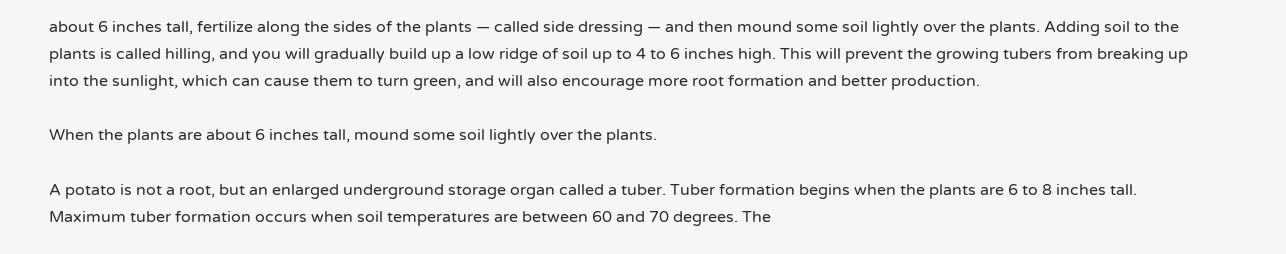about 6 inches tall, fertilize along the sides of the plants — called side dressing — and then mound some soil lightly over the plants. Adding soil to the plants is called hilling, and you will gradually build up a low ridge of soil up to 4 to 6 inches high. This will prevent the growing tubers from breaking up into the sunlight, which can cause them to turn green, and will also encourage more root formation and better production.

When the plants are about 6 inches tall, mound some soil lightly over the plants.

A potato is not a root, but an enlarged underground storage organ called a tuber. Tuber formation begins when the plants are 6 to 8 inches tall. Maximum tuber formation occurs when soil temperatures are between 60 and 70 degrees. The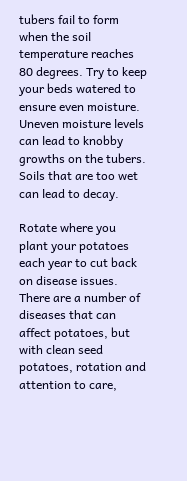tubers fail to form when the soil temperature reaches 80 degrees. Try to keep your beds watered to ensure even moisture. Uneven moisture levels can lead to knobby growths on the tubers. Soils that are too wet can lead to decay.

Rotate where you plant your potatoes each year to cut back on disease issues. There are a number of diseases that can affect potatoes, but with clean seed potatoes, rotation and attention to care,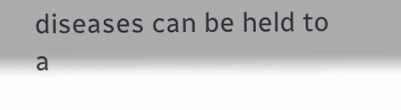diseases can be held to a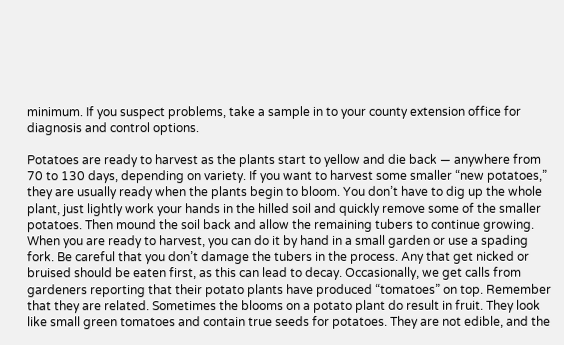minimum. If you suspect problems, take a sample in to your county extension office for diagnosis and control options.

Potatoes are ready to harvest as the plants start to yellow and die back — anywhere from 70 to 130 days, depending on variety. If you want to harvest some smaller “new potatoes,” they are usually ready when the plants begin to bloom. You don’t have to dig up the whole plant, just lightly work your hands in the hilled soil and quickly remove some of the smaller potatoes. Then mound the soil back and allow the remaining tubers to continue growing. When you are ready to harvest, you can do it by hand in a small garden or use a spading fork. Be careful that you don’t damage the tubers in the process. Any that get nicked or bruised should be eaten first, as this can lead to decay. Occasionally, we get calls from gardeners reporting that their potato plants have produced “tomatoes” on top. Remember that they are related. Sometimes the blooms on a potato plant do result in fruit. They look like small green tomatoes and contain true seeds for potatoes. They are not edible, and the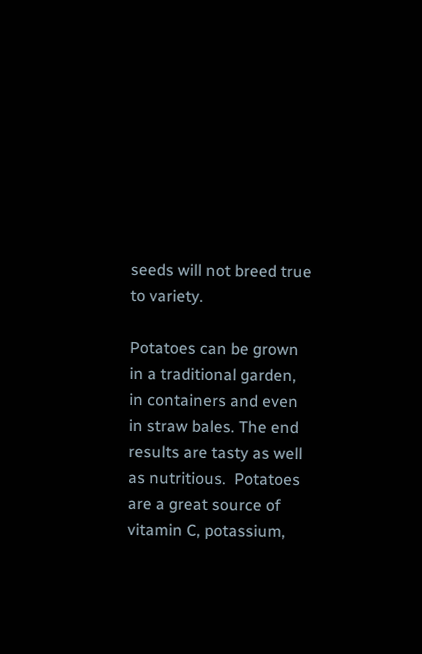seeds will not breed true to variety.

Potatoes can be grown in a traditional garden, in containers and even in straw bales. The end results are tasty as well as nutritious.  Potatoes are a great source of vitamin C, potassium,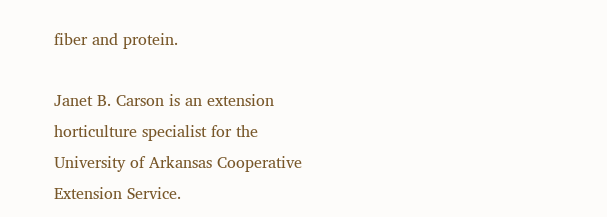fiber and protein.

Janet B. Carson is an extension horticulture specialist for the University of Arkansas Cooperative Extension Service.